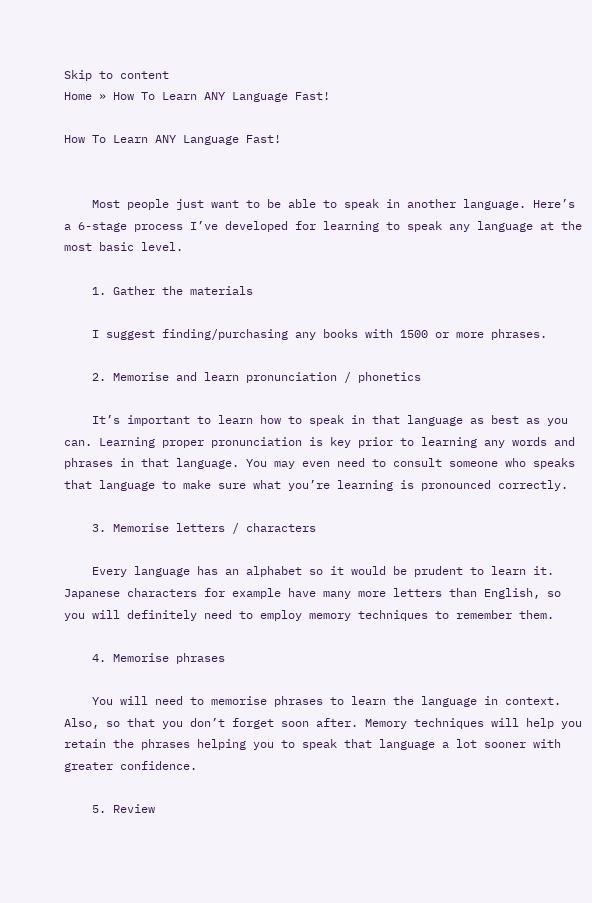Skip to content
Home » How To Learn ANY Language Fast!

How To Learn ANY Language Fast!


    Most people just want to be able to speak in another language. Here’s a 6-stage process I’ve developed for learning to speak any language at the most basic level.

    1. Gather the materials

    I suggest finding/purchasing any books with 1500 or more phrases.

    2. Memorise and learn pronunciation / phonetics

    It’s important to learn how to speak in that language as best as you can. Learning proper pronunciation is key prior to learning any words and phrases in that language. You may even need to consult someone who speaks that language to make sure what you’re learning is pronounced correctly.

    3. Memorise letters / characters

    Every language has an alphabet so it would be prudent to learn it. Japanese characters for example have many more letters than English, so you will definitely need to employ memory techniques to remember them.

    4. Memorise phrases

    You will need to memorise phrases to learn the language in context. Also, so that you don’t forget soon after. Memory techniques will help you retain the phrases helping you to speak that language a lot sooner with greater confidence.

    5. Review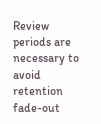Review periods are necessary to avoid retention fade-out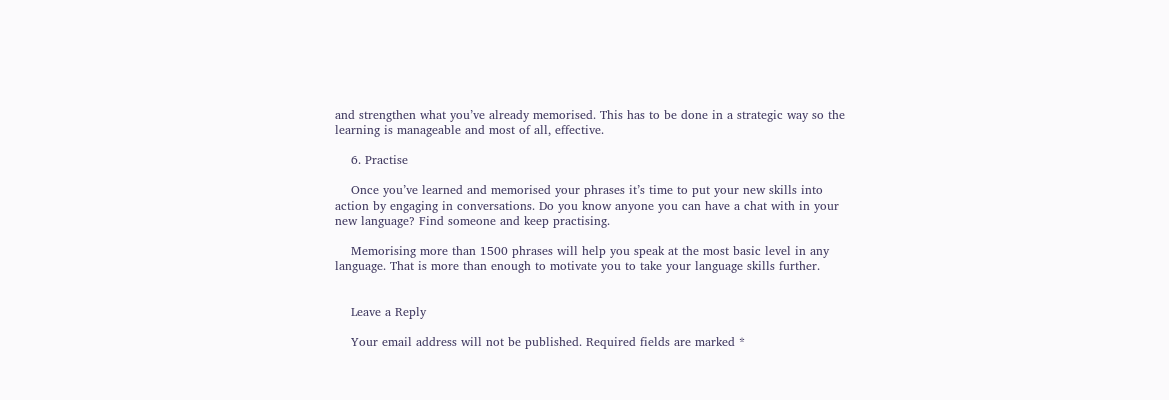and strengthen what you’ve already memorised. This has to be done in a strategic way so the learning is manageable and most of all, effective.

    6. Practise

    Once you’ve learned and memorised your phrases it’s time to put your new skills into action by engaging in conversations. Do you know anyone you can have a chat with in your new language? Find someone and keep practising.

    Memorising more than 1500 phrases will help you speak at the most basic level in any language. That is more than enough to motivate you to take your language skills further.


    Leave a Reply

    Your email address will not be published. Required fields are marked *